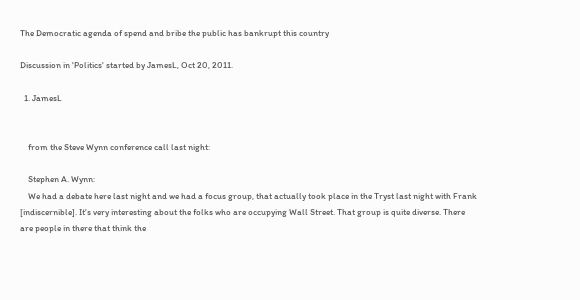The Democratic agenda of spend and bribe the public has bankrupt this country

Discussion in 'Politics' started by JamesL, Oct 20, 2011.

  1. JamesL


    from the Steve Wynn conference call last night:

    Stephen A. Wynn:
    We had a debate here last night and we had a focus group, that actually took place in the Tryst last night with Frank [indiscernible]. It's very interesting about the folks who are occupying Wall Street. That group is quite diverse. There are people in there that think the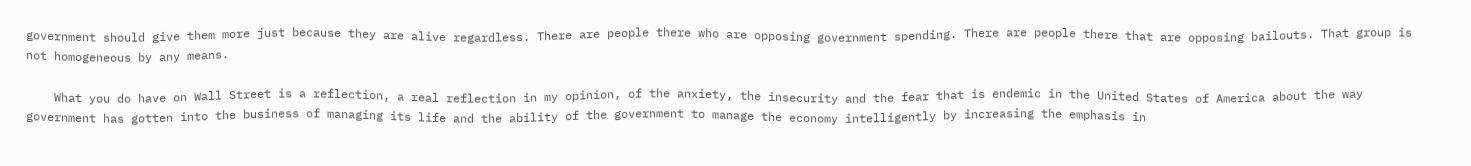government should give them more just because they are alive regardless. There are people there who are opposing government spending. There are people there that are opposing bailouts. That group is not homogeneous by any means.

    What you do have on Wall Street is a reflection, a real reflection in my opinion, of the anxiety, the insecurity and the fear that is endemic in the United States of America about the way government has gotten into the business of managing its life and the ability of the government to manage the economy intelligently by increasing the emphasis in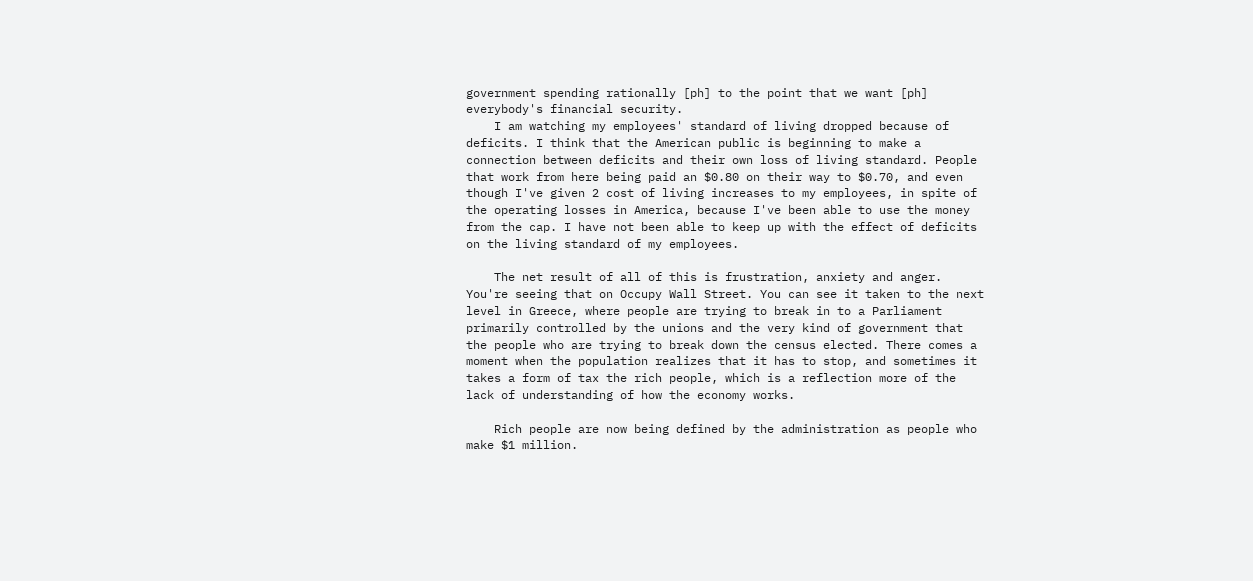government spending rationally [ph] to the point that we want [ph] everybody's financial security.
    I am watching my employees' standard of living dropped because of deficits. I think that the American public is beginning to make a connection between deficits and their own loss of living standard. People that work from here being paid an $0.80 on their way to $0.70, and even though I've given 2 cost of living increases to my employees, in spite of the operating losses in America, because I've been able to use the money from the cap. I have not been able to keep up with the effect of deficits on the living standard of my employees.

    The net result of all of this is frustration, anxiety and anger. You're seeing that on Occupy Wall Street. You can see it taken to the next level in Greece, where people are trying to break in to a Parliament primarily controlled by the unions and the very kind of government that the people who are trying to break down the census elected. There comes a moment when the population realizes that it has to stop, and sometimes it takes a form of tax the rich people, which is a reflection more of the lack of understanding of how the economy works.

    Rich people are now being defined by the administration as people who make $1 million.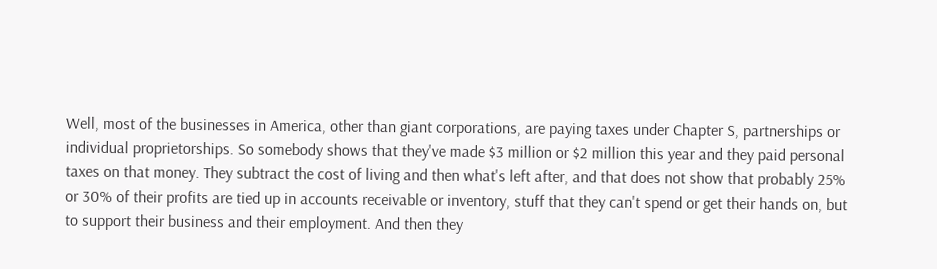Well, most of the businesses in America, other than giant corporations, are paying taxes under Chapter S, partnerships or individual proprietorships. So somebody shows that they've made $3 million or $2 million this year and they paid personal taxes on that money. They subtract the cost of living and then what's left after, and that does not show that probably 25% or 30% of their profits are tied up in accounts receivable or inventory, stuff that they can't spend or get their hands on, but to support their business and their employment. And then they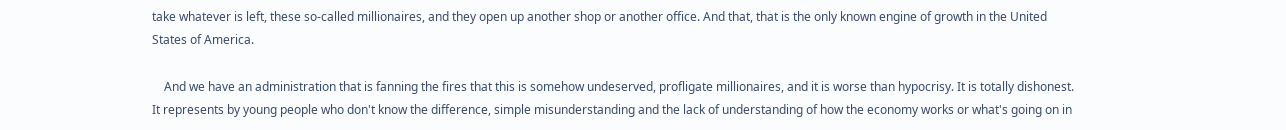take whatever is left, these so-called millionaires, and they open up another shop or another office. And that, that is the only known engine of growth in the United States of America.

    And we have an administration that is fanning the fires that this is somehow undeserved, profligate millionaires, and it is worse than hypocrisy. It is totally dishonest. It represents by young people who don't know the difference, simple misunderstanding and the lack of understanding of how the economy works or what's going on in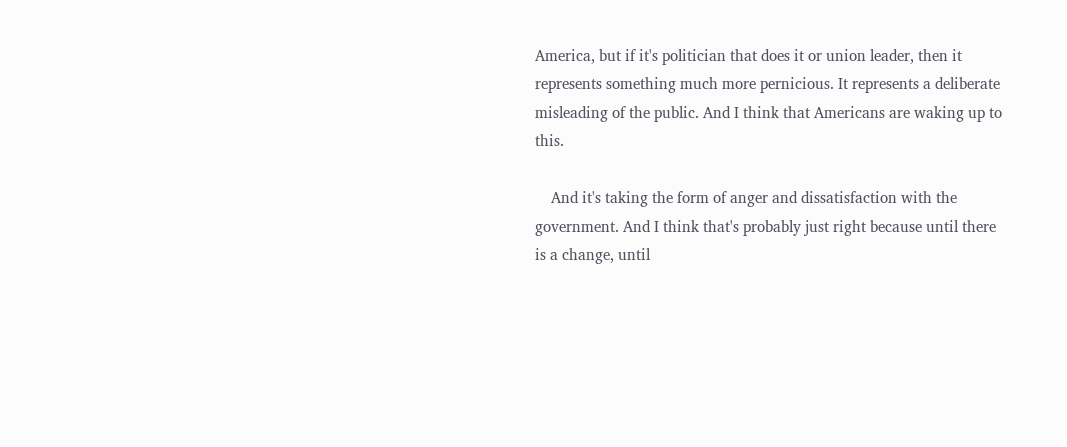America, but if it's politician that does it or union leader, then it represents something much more pernicious. It represents a deliberate misleading of the public. And I think that Americans are waking up to this.

    And it's taking the form of anger and dissatisfaction with the government. And I think that's probably just right because until there is a change, until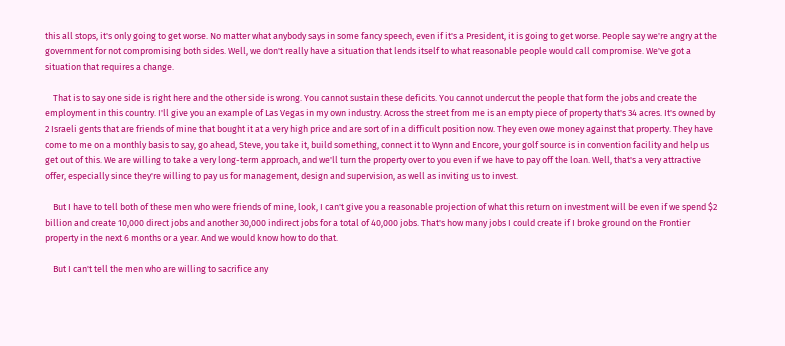this all stops, it's only going to get worse. No matter what anybody says in some fancy speech, even if it's a President, it is going to get worse. People say we're angry at the government for not compromising both sides. Well, we don't really have a situation that lends itself to what reasonable people would call compromise. We've got a situation that requires a change.

    That is to say one side is right here and the other side is wrong. You cannot sustain these deficits. You cannot undercut the people that form the jobs and create the employment in this country. I'll give you an example of Las Vegas in my own industry. Across the street from me is an empty piece of property that's 34 acres. It's owned by 2 Israeli gents that are friends of mine that bought it at a very high price and are sort of in a difficult position now. They even owe money against that property. They have come to me on a monthly basis to say, go ahead, Steve, you take it, build something, connect it to Wynn and Encore, your golf source is in convention facility and help us get out of this. We are willing to take a very long-term approach, and we'll turn the property over to you even if we have to pay off the loan. Well, that's a very attractive offer, especially since they're willing to pay us for management, design and supervision, as well as inviting us to invest.

    But I have to tell both of these men who were friends of mine, look, I can't give you a reasonable projection of what this return on investment will be even if we spend $2 billion and create 10,000 direct jobs and another 30,000 indirect jobs for a total of 40,000 jobs. That's how many jobs I could create if I broke ground on the Frontier property in the next 6 months or a year. And we would know how to do that.

    But I can't tell the men who are willing to sacrifice any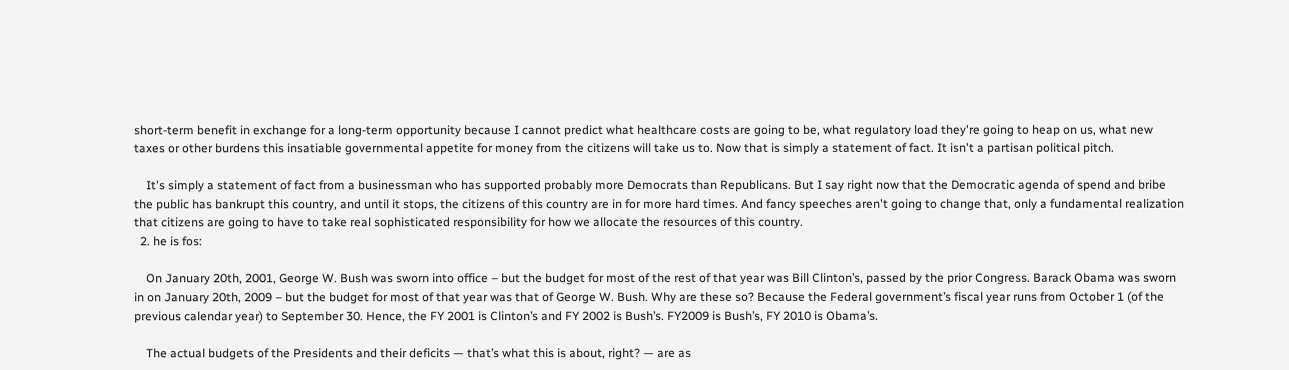short-term benefit in exchange for a long-term opportunity because I cannot predict what healthcare costs are going to be, what regulatory load they're going to heap on us, what new taxes or other burdens this insatiable governmental appetite for money from the citizens will take us to. Now that is simply a statement of fact. It isn't a partisan political pitch.

    It's simply a statement of fact from a businessman who has supported probably more Democrats than Republicans. But I say right now that the Democratic agenda of spend and bribe the public has bankrupt this country, and until it stops, the citizens of this country are in for more hard times. And fancy speeches aren't going to change that, only a fundamental realization that citizens are going to have to take real sophisticated responsibility for how we allocate the resources of this country.
  2. he is fos:

    On January 20th, 2001, George W. Bush was sworn into office – but the budget for most of the rest of that year was Bill Clinton’s, passed by the prior Congress. Barack Obama was sworn in on January 20th, 2009 – but the budget for most of that year was that of George W. Bush. Why are these so? Because the Federal government’s fiscal year runs from October 1 (of the previous calendar year) to September 30. Hence, the FY 2001 is Clinton’s and FY 2002 is Bush’s. FY2009 is Bush’s, FY 2010 is Obama’s.

    The actual budgets of the Presidents and their deficits — that’s what this is about, right? — are as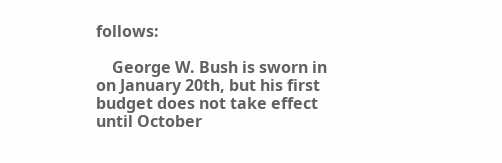follows:

    George W. Bush is sworn in on January 20th, but his first budget does not take effect until October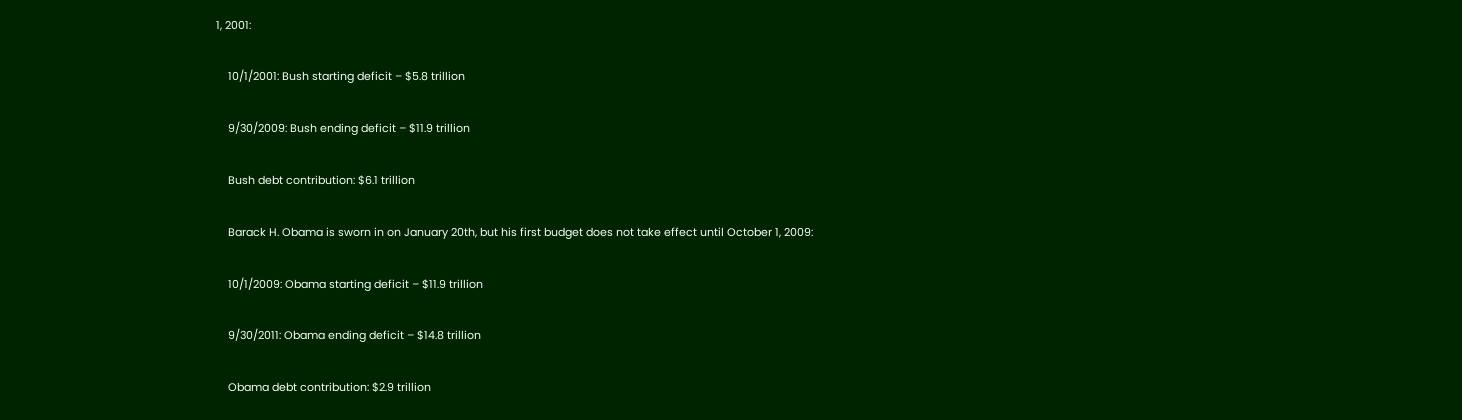1, 2001:

    10/1/2001: Bush starting deficit – $5.8 trillion

    9/30/2009: Bush ending deficit – $11.9 trillion

    Bush debt contribution: $6.1 trillion

    Barack H. Obama is sworn in on January 20th, but his first budget does not take effect until October 1, 2009:

    10/1/2009: Obama starting deficit – $11.9 trillion

    9/30/2011: Obama ending deficit – $14.8 trillion

    Obama debt contribution: $2.9 trillion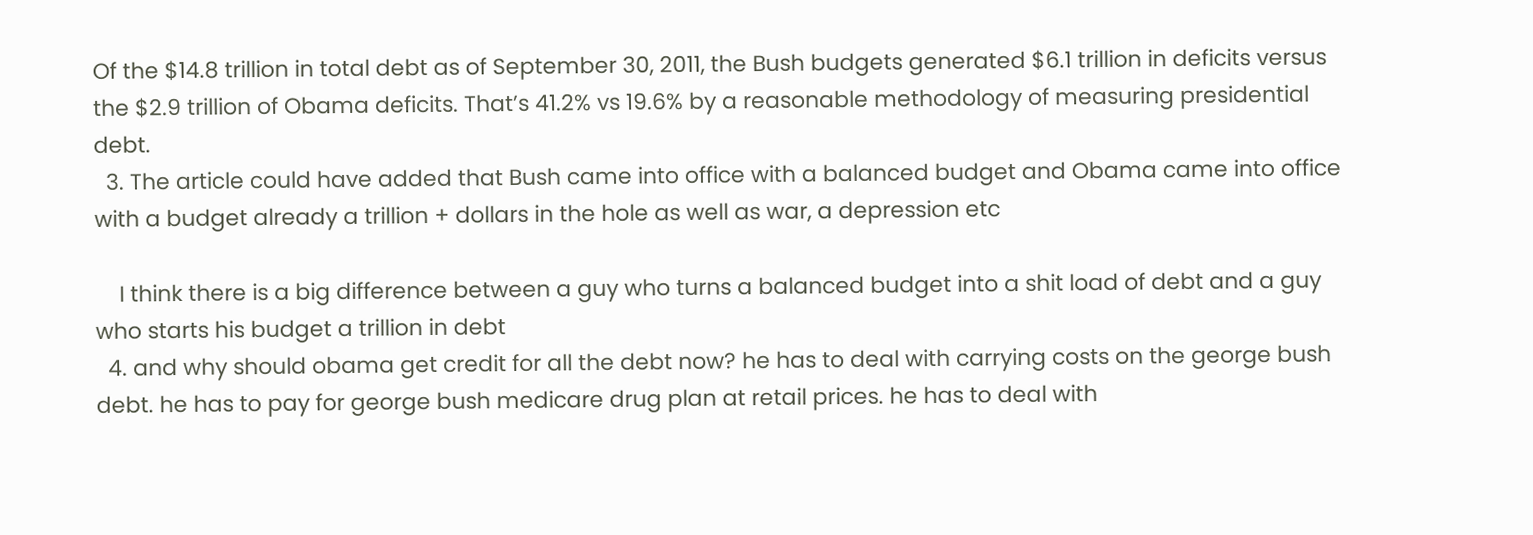Of the $14.8 trillion in total debt as of September 30, 2011, the Bush budgets generated $6.1 trillion in deficits versus the $2.9 trillion of Obama deficits. That’s 41.2% vs 19.6% by a reasonable methodology of measuring presidential debt.
  3. The article could have added that Bush came into office with a balanced budget and Obama came into office with a budget already a trillion + dollars in the hole as well as war, a depression etc

    I think there is a big difference between a guy who turns a balanced budget into a shit load of debt and a guy who starts his budget a trillion in debt
  4. and why should obama get credit for all the debt now? he has to deal with carrying costs on the george bush debt. he has to pay for george bush medicare drug plan at retail prices. he has to deal with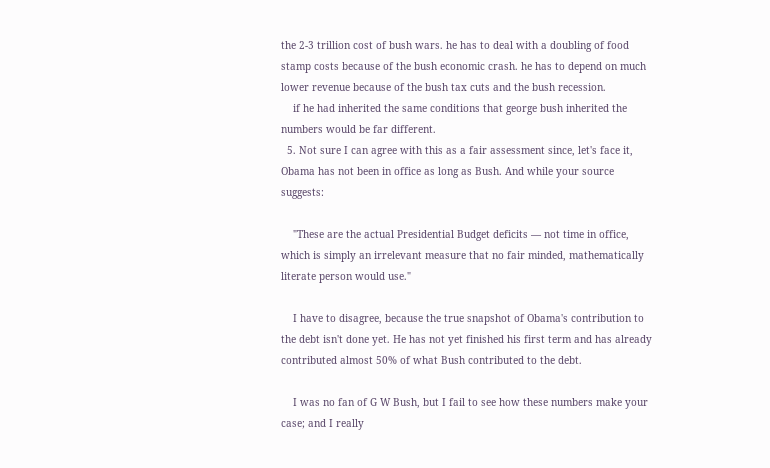the 2-3 trillion cost of bush wars. he has to deal with a doubling of food stamp costs because of the bush economic crash. he has to depend on much lower revenue because of the bush tax cuts and the bush recession.
    if he had inherited the same conditions that george bush inherited the numbers would be far different.
  5. Not sure I can agree with this as a fair assessment since, let's face it, Obama has not been in office as long as Bush. And while your source suggests:

    "These are the actual Presidential Budget deficits — not time in office, which is simply an irrelevant measure that no fair minded, mathematically literate person would use."

    I have to disagree, because the true snapshot of Obama's contribution to the debt isn't done yet. He has not yet finished his first term and has already contributed almost 50% of what Bush contributed to the debt.

    I was no fan of G W Bush, but I fail to see how these numbers make your case; and I really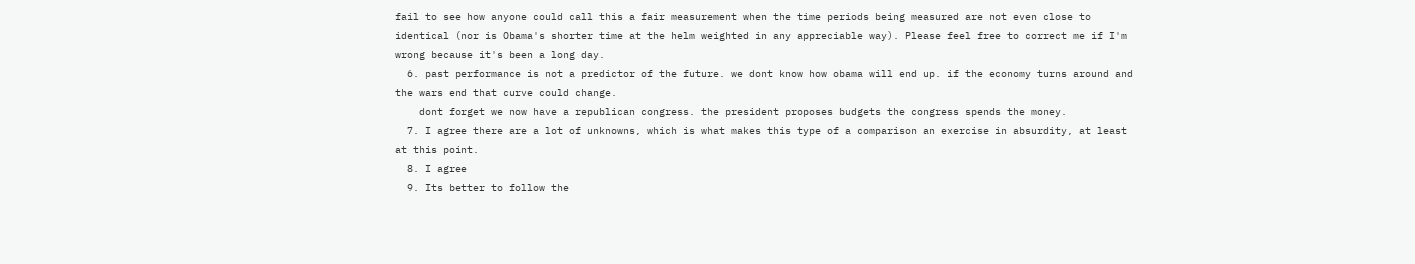fail to see how anyone could call this a fair measurement when the time periods being measured are not even close to identical (nor is Obama's shorter time at the helm weighted in any appreciable way). Please feel free to correct me if I'm wrong because it's been a long day.
  6. past performance is not a predictor of the future. we dont know how obama will end up. if the economy turns around and the wars end that curve could change.
    dont forget we now have a republican congress. the president proposes budgets the congress spends the money.
  7. I agree there are a lot of unknowns, which is what makes this type of a comparison an exercise in absurdity, at least at this point.
  8. I agree
  9. Its better to follow the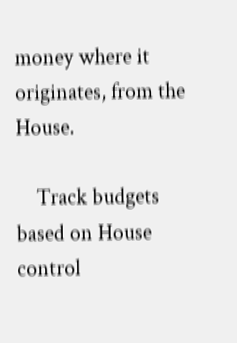money where it originates, from the House.

    Track budgets based on House control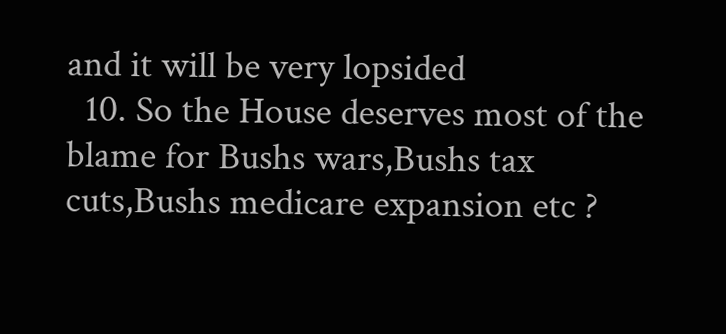and it will be very lopsided
  10. So the House deserves most of the blame for Bushs wars,Bushs tax cuts,Bushs medicare expansion etc ?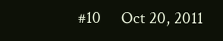#10     Oct 20, 2011